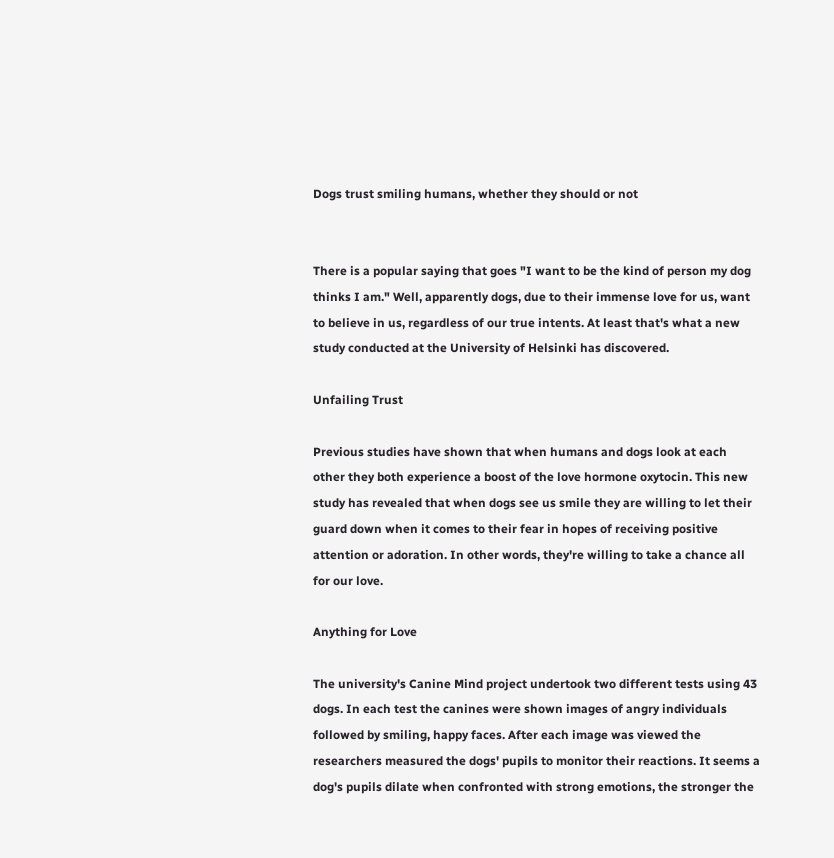Dogs trust smiling humans, whether they should or not


There is a popular saying that goes "I want to be the kind of person my dog thinks I am." Well, apparently dogs, due to their immense love for us, want to believe in us, regardless of our true intents. At least that's what a new study conducted at the University of Helsinki has discovered.

Unfailing Trust

Previous studies have shown that when humans and dogs look at each other they both experience a boost of the love hormone oxytocin. This new study has revealed that when dogs see us smile they are willing to let their guard down when it comes to their fear in hopes of receiving positive attention or adoration. In other words, they're willing to take a chance all for our love.

Anything for Love

The university's Canine Mind project undertook two different tests using 43 dogs. In each test the canines were shown images of angry individuals followed by smiling, happy faces. After each image was viewed the researchers measured the dogs' pupils to monitor their reactions. It seems a dog's pupils dilate when confronted with strong emotions, the stronger the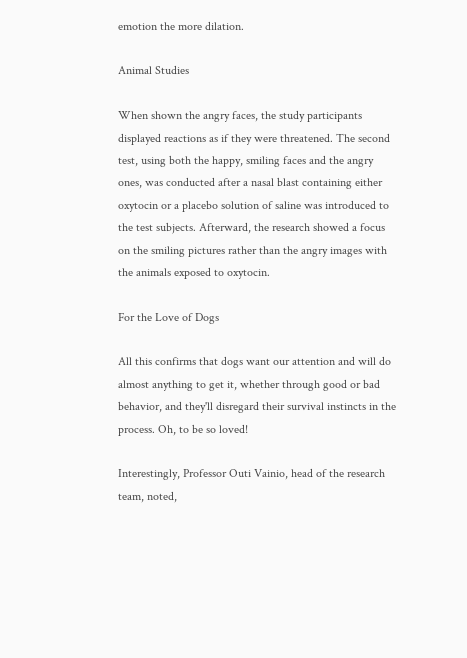emotion the more dilation.

Animal Studies

When shown the angry faces, the study participants displayed reactions as if they were threatened. The second test, using both the happy, smiling faces and the angry ones, was conducted after a nasal blast containing either oxytocin or a placebo solution of saline was introduced to the test subjects. Afterward, the research showed a focus on the smiling pictures rather than the angry images with the animals exposed to oxytocin.

For the Love of Dogs

All this confirms that dogs want our attention and will do almost anything to get it, whether through good or bad behavior, and they'll disregard their survival instincts in the process. Oh, to be so loved!

Interestingly, Professor Outi Vainio, head of the research team, noted,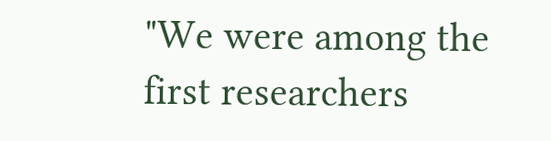"We were among the first researchers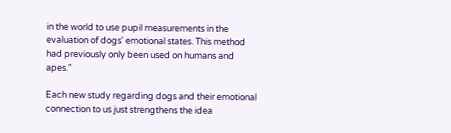in the world to use pupil measurements in the evaluation of dogs' emotional states. This method had previously only been used on humans and apes."

Each new study regarding dogs and their emotional connection to us just strengthens the idea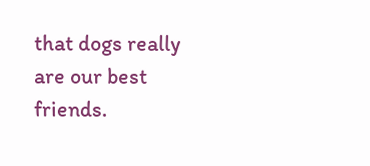that dogs really are our best friends.